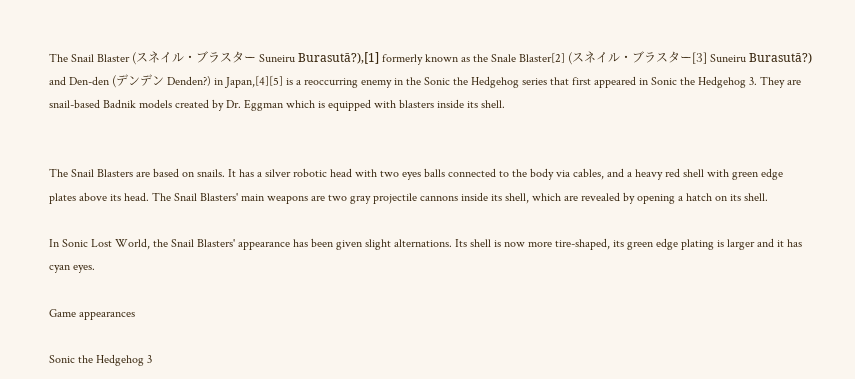The Snail Blaster (スネイル・ブラスター Suneiru Burasutā?),[1] formerly known as the Snale Blaster[2] (スネイル・ブラスター[3] Suneiru Burasutā?) and Den-den (デンデン Denden?) in Japan,[4][5] is a reoccurring enemy in the Sonic the Hedgehog series that first appeared in Sonic the Hedgehog 3. They are snail-based Badnik models created by Dr. Eggman which is equipped with blasters inside its shell.


The Snail Blasters are based on snails. It has a silver robotic head with two eyes balls connected to the body via cables, and a heavy red shell with green edge plates above its head. The Snail Blasters' main weapons are two gray projectile cannons inside its shell, which are revealed by opening a hatch on its shell.

In Sonic Lost World, the Snail Blasters' appearance has been given slight alternations. Its shell is now more tire-shaped, its green edge plating is larger and it has cyan eyes.

Game appearances

Sonic the Hedgehog 3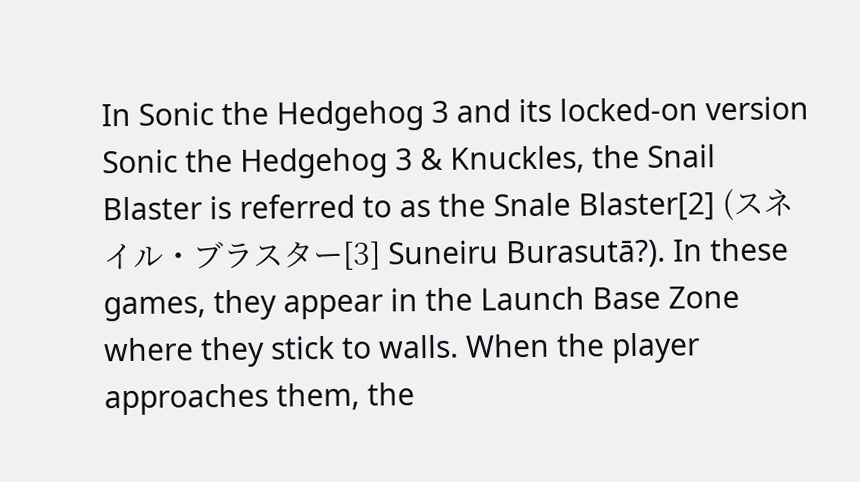In Sonic the Hedgehog 3 and its locked-on version Sonic the Hedgehog 3 & Knuckles, the Snail Blaster is referred to as the Snale Blaster[2] (スネイル・ブラスター[3] Suneiru Burasutā?). In these games, they appear in the Launch Base Zone where they stick to walls. When the player approaches them, the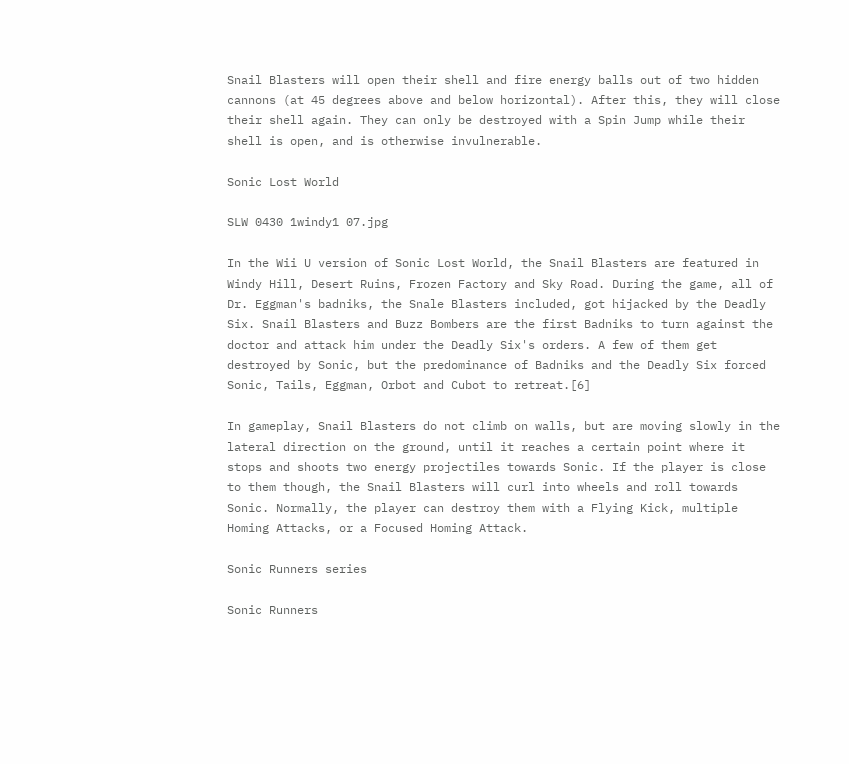Snail Blasters will open their shell and fire energy balls out of two hidden cannons (at 45 degrees above and below horizontal). After this, they will close their shell again. They can only be destroyed with a Spin Jump while their shell is open, and is otherwise invulnerable.

Sonic Lost World

SLW 0430 1windy1 07.jpg

In the Wii U version of Sonic Lost World, the Snail Blasters are featured in Windy Hill, Desert Ruins, Frozen Factory and Sky Road. During the game, all of Dr. Eggman's badniks, the Snale Blasters included, got hijacked by the Deadly Six. Snail Blasters and Buzz Bombers are the first Badniks to turn against the doctor and attack him under the Deadly Six's orders. A few of them get destroyed by Sonic, but the predominance of Badniks and the Deadly Six forced Sonic, Tails, Eggman, Orbot and Cubot to retreat.[6]

In gameplay, Snail Blasters do not climb on walls, but are moving slowly in the lateral direction on the ground, until it reaches a certain point where it stops and shoots two energy projectiles towards Sonic. If the player is close to them though, the Snail Blasters will curl into wheels and roll towards Sonic. Normally, the player can destroy them with a Flying Kick, multiple Homing Attacks, or a Focused Homing Attack.

Sonic Runners series

Sonic Runners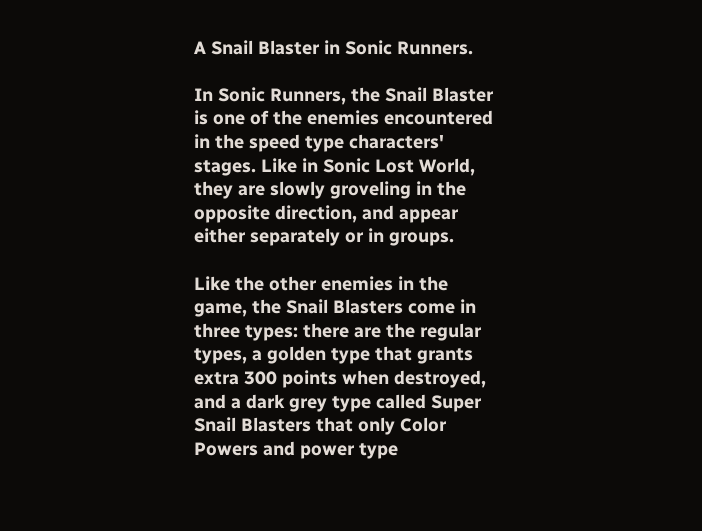A Snail Blaster in Sonic Runners.

In Sonic Runners, the Snail Blaster is one of the enemies encountered in the speed type characters' stages. Like in Sonic Lost World, they are slowly groveling in the opposite direction, and appear either separately or in groups.

Like the other enemies in the game, the Snail Blasters come in three types: there are the regular types, a golden type that grants extra 300 points when destroyed, and a dark grey type called Super Snail Blasters that only Color Powers and power type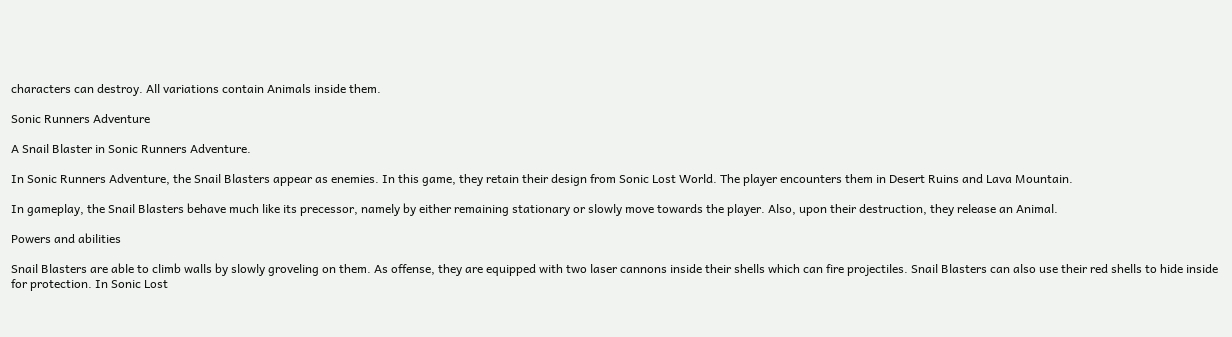characters can destroy. All variations contain Animals inside them.

Sonic Runners Adventure

A Snail Blaster in Sonic Runners Adventure.

In Sonic Runners Adventure, the Snail Blasters appear as enemies. In this game, they retain their design from Sonic Lost World. The player encounters them in Desert Ruins and Lava Mountain.

In gameplay, the Snail Blasters behave much like its precessor, namely by either remaining stationary or slowly move towards the player. Also, upon their destruction, they release an Animal.

Powers and abilities

Snail Blasters are able to climb walls by slowly groveling on them. As offense, they are equipped with two laser cannons inside their shells which can fire projectiles. Snail Blasters can also use their red shells to hide inside for protection. In Sonic Lost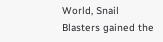World, Snail Blasters gained the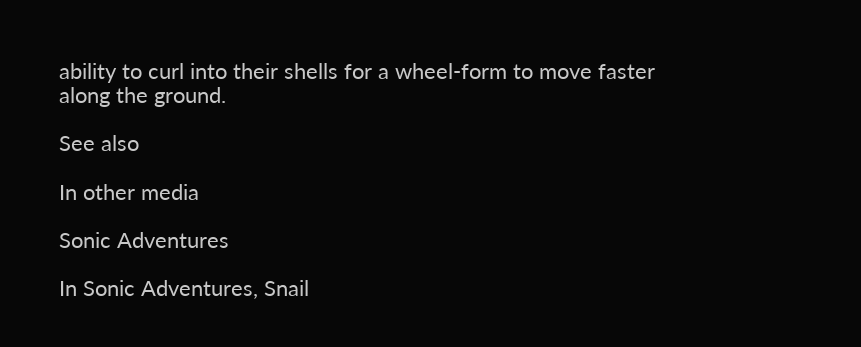ability to curl into their shells for a wheel-form to move faster along the ground.

See also

In other media

Sonic Adventures

In Sonic Adventures, Snail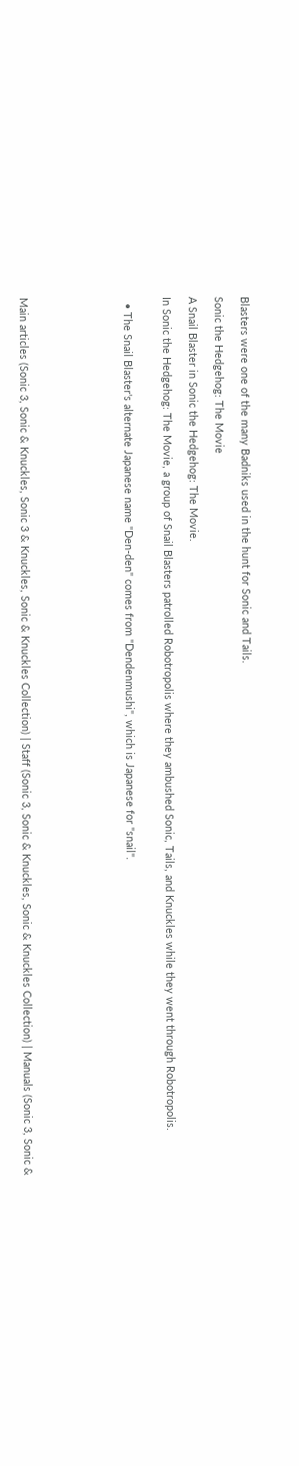Blasters were one of the many Badniks used in the hunt for Sonic and Tails.

Sonic the Hedgehog: The Movie

A Snail Blaster in Sonic the Hedgehog: The Movie.

In Sonic the Hedgehog: The Movie, a group of Snail Blasters patrolled Robotropolis where they ambushed Sonic, Tails, and Knuckles while they went through Robotropolis.


  • The Snail Blaster's alternate Japanese name "Den-den" comes from "Dendenmushi", which is Japanese for "snail".







Main articles (Sonic 3, Sonic & Knuckles, Sonic 3 & Knuckles, Sonic & Knuckles Collection) | Staff (Sonic 3, Sonic & Knuckles, Sonic & Knuckles Collection) | Manuals (Sonic 3, Sonic &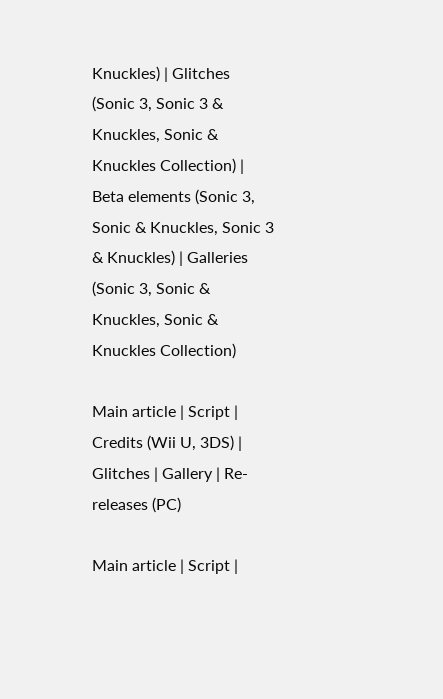Knuckles) | Glitches (Sonic 3, Sonic 3 & Knuckles, Sonic & Knuckles Collection) | Beta elements (Sonic 3, Sonic & Knuckles, Sonic 3 & Knuckles) | Galleries (Sonic 3, Sonic & Knuckles, Sonic & Knuckles Collection)

Main article | Script | Credits (Wii U, 3DS) | Glitches | Gallery | Re-releases (PC)

Main article | Script |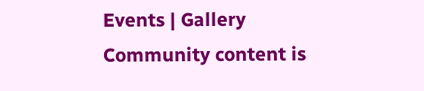Events | Gallery
Community content is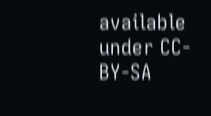available under CC-BY-SA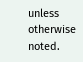unless otherwise noted.